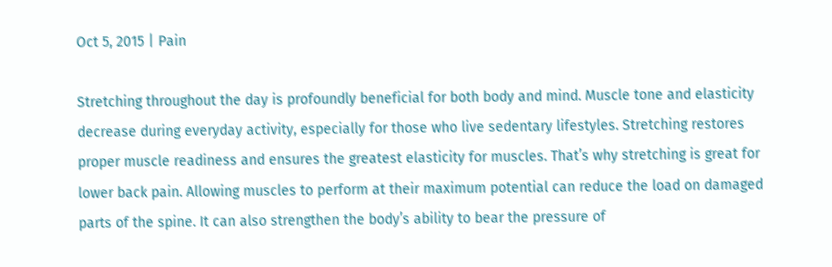Oct 5, 2015 | Pain

Stretching throughout the day is profoundly beneficial for both body and mind. Muscle tone and elasticity decrease during everyday activity, especially for those who live sedentary lifestyles. Stretching restores proper muscle readiness and ensures the greatest elasticity for muscles. That’s why stretching is great for lower back pain. Allowing muscles to perform at their maximum potential can reduce the load on damaged parts of the spine. It can also strengthen the body’s ability to bear the pressure of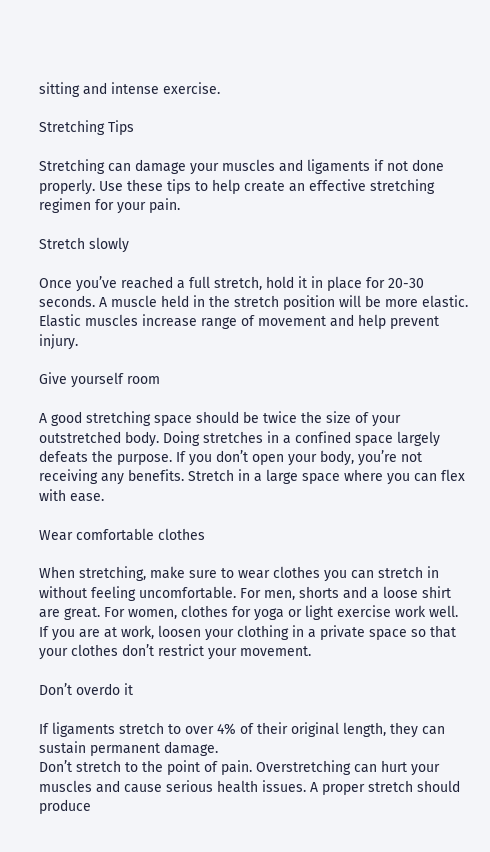sitting and intense exercise.

Stretching Tips

Stretching can damage your muscles and ligaments if not done properly. Use these tips to help create an effective stretching regimen for your pain.

Stretch slowly

Once you’ve reached a full stretch, hold it in place for 20-30 seconds. A muscle held in the stretch position will be more elastic. Elastic muscles increase range of movement and help prevent injury.

Give yourself room

A good stretching space should be twice the size of your outstretched body. Doing stretches in a confined space largely defeats the purpose. If you don’t open your body, you’re not receiving any benefits. Stretch in a large space where you can flex with ease.

Wear comfortable clothes

When stretching, make sure to wear clothes you can stretch in without feeling uncomfortable. For men, shorts and a loose shirt are great. For women, clothes for yoga or light exercise work well. If you are at work, loosen your clothing in a private space so that your clothes don’t restrict your movement.

Don’t overdo it

If ligaments stretch to over 4% of their original length, they can sustain permanent damage.
Don’t stretch to the point of pain. Overstretching can hurt your muscles and cause serious health issues. A proper stretch should produce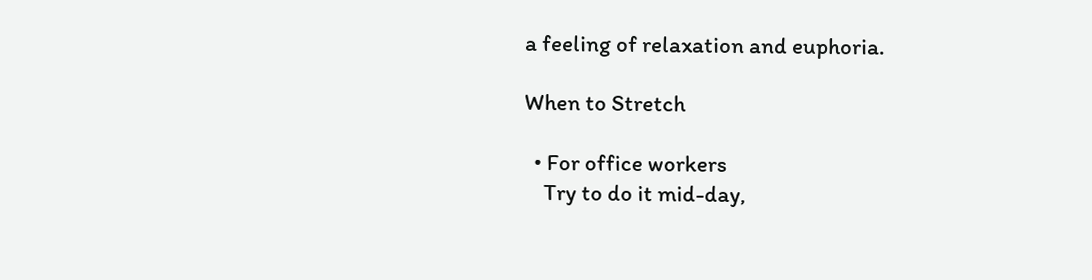a feeling of relaxation and euphoria.

When to Stretch

  • For office workers
    Try to do it mid-day,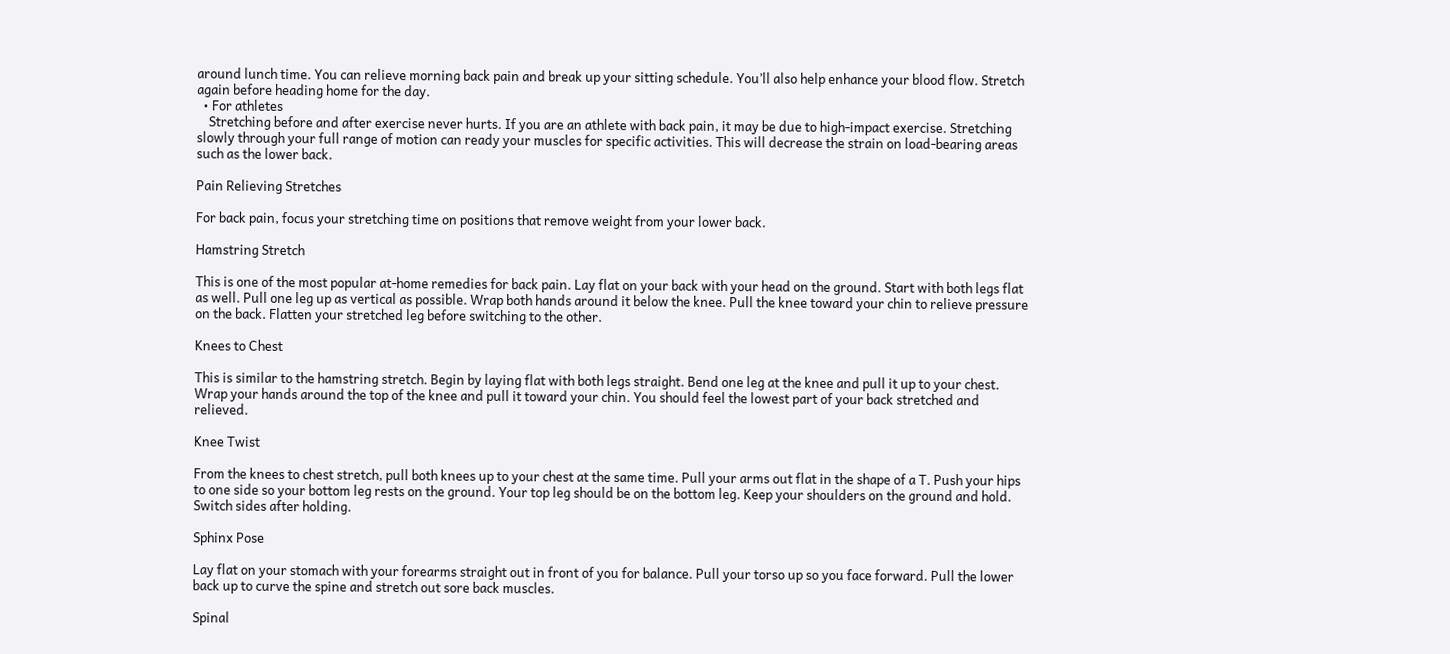around lunch time. You can relieve morning back pain and break up your sitting schedule. You’ll also help enhance your blood flow. Stretch again before heading home for the day.
  • For athletes
    Stretching before and after exercise never hurts. If you are an athlete with back pain, it may be due to high-impact exercise. Stretching slowly through your full range of motion can ready your muscles for specific activities. This will decrease the strain on load-bearing areas such as the lower back.

Pain Relieving Stretches

For back pain, focus your stretching time on positions that remove weight from your lower back.

Hamstring Stretch

This is one of the most popular at-home remedies for back pain. Lay flat on your back with your head on the ground. Start with both legs flat as well. Pull one leg up as vertical as possible. Wrap both hands around it below the knee. Pull the knee toward your chin to relieve pressure on the back. Flatten your stretched leg before switching to the other.

Knees to Chest

This is similar to the hamstring stretch. Begin by laying flat with both legs straight. Bend one leg at the knee and pull it up to your chest. Wrap your hands around the top of the knee and pull it toward your chin. You should feel the lowest part of your back stretched and relieved.

Knee Twist

From the knees to chest stretch, pull both knees up to your chest at the same time. Pull your arms out flat in the shape of a T. Push your hips to one side so your bottom leg rests on the ground. Your top leg should be on the bottom leg. Keep your shoulders on the ground and hold. Switch sides after holding.

Sphinx Pose

Lay flat on your stomach with your forearms straight out in front of you for balance. Pull your torso up so you face forward. Pull the lower back up to curve the spine and stretch out sore back muscles.

Spinal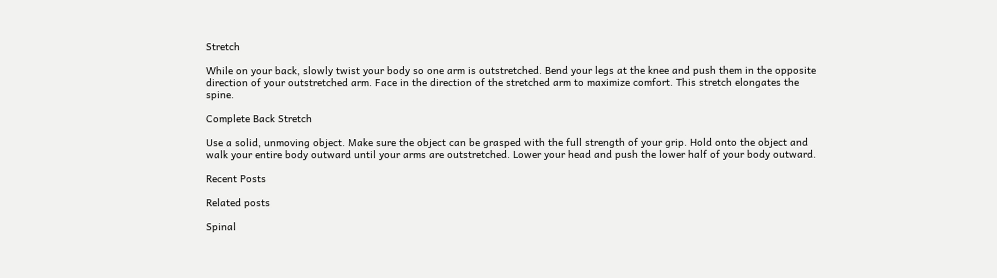Stretch

While on your back, slowly twist your body so one arm is outstretched. Bend your legs at the knee and push them in the opposite direction of your outstretched arm. Face in the direction of the stretched arm to maximize comfort. This stretch elongates the spine.

Complete Back Stretch

Use a solid, unmoving object. Make sure the object can be grasped with the full strength of your grip. Hold onto the object and walk your entire body outward until your arms are outstretched. Lower your head and push the lower half of your body outward.

Recent Posts

Related posts

Spinal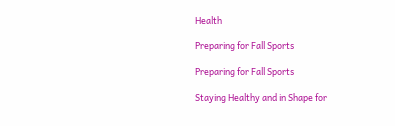Health

Preparing for Fall Sports

Preparing for Fall Sports

Staying Healthy and in Shape for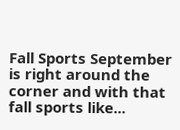Fall Sports September is right around the corner and with that fall sports like...